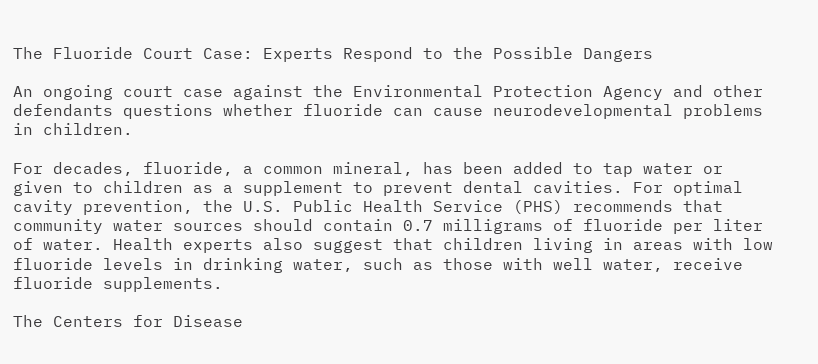The Fluoride Court Case: Experts Respond to the Possible Dangers

An ongoing court case against the Environmental Protection Agency and other defendants questions whether fluoride can cause neurodevelopmental problems in children.

For decades, fluoride, a common mineral, has been added to tap water or given to children as a supplement to prevent dental cavities. For optimal cavity prevention, the U.S. Public Health Service (PHS) recommends that community water sources should contain 0.7 milligrams of fluoride per liter of water. Health experts also suggest that children living in areas with low fluoride levels in drinking water, such as those with well water, receive fluoride supplements.

The Centers for Disease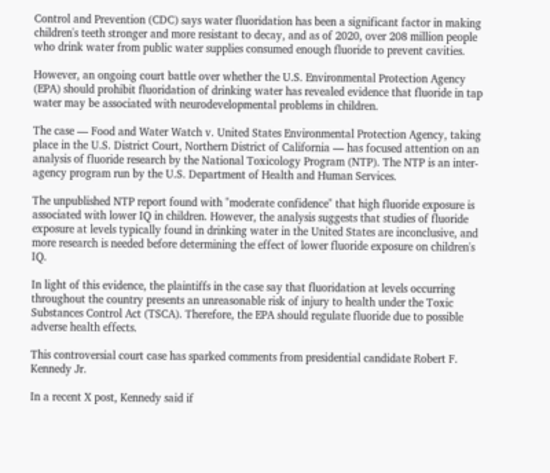Control and Prevention (CDC) says water fluoridation has been a significant factor in making children's teeth stronger and more resistant to decay, and as of 2020, over 208 million people who drink water from public water supplies consumed enough fluoride to prevent cavities.

However, an ongoing court battle over whether the U.S. Environmental Protection Agency (EPA) should prohibit fluoridation of drinking water has revealed evidence that fluoride in tap water may be associated with neurodevelopmental problems in children.

The case — Food and Water Watch v. United States Environmental Protection Agency, taking place in the U.S. District Court, Northern District of California — has focused attention on an analysis of fluoride research by the National Toxicology Program (NTP). The NTP is an inter-agency program run by the U.S. Department of Health and Human Services.

The unpublished NTP report found with "moderate confidence" that high fluoride exposure is associated with lower IQ in children. However, the analysis suggests that studies of fluoride exposure at levels typically found in drinking water in the United States are inconclusive, and more research is needed before determining the effect of lower fluoride exposure on children's IQ.

In light of this evidence, the plaintiffs in the case say that fluoridation at levels occurring throughout the country presents an unreasonable risk of injury to health under the Toxic Substances Control Act (TSCA). Therefore, the EPA should regulate fluoride due to possible adverse health effects.

This controversial court case has sparked comments from presidential candidate Robert F. Kennedy Jr.

In a recent X post, Kennedy said if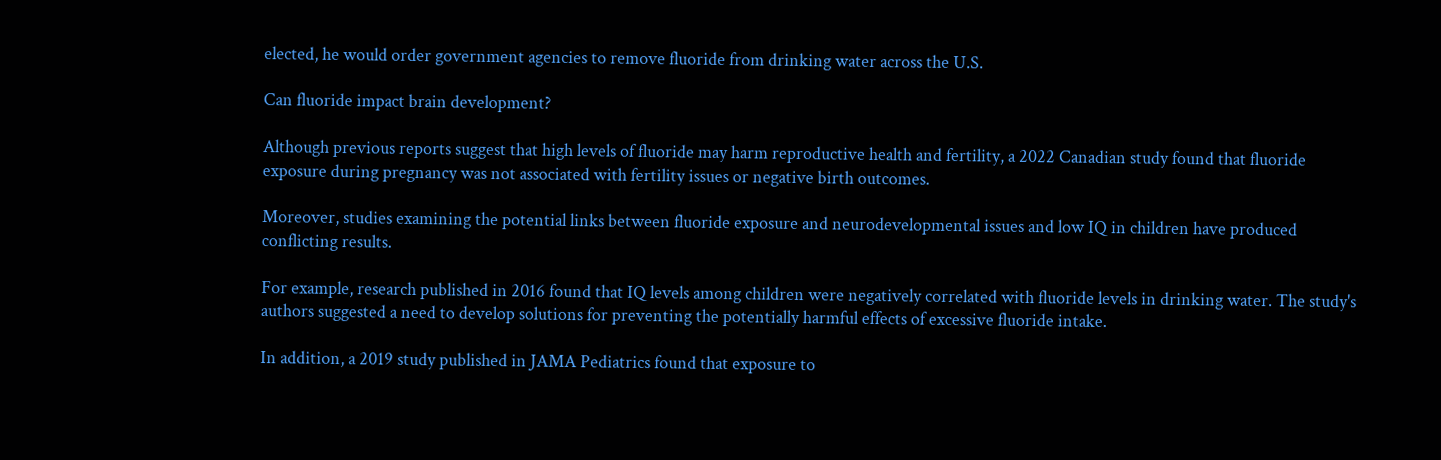elected, he would order government agencies to remove fluoride from drinking water across the U.S.

Can fluoride impact brain development?

Although previous reports suggest that high levels of fluoride may harm reproductive health and fertility, a 2022 Canadian study found that fluoride exposure during pregnancy was not associated with fertility issues or negative birth outcomes.

Moreover, studies examining the potential links between fluoride exposure and neurodevelopmental issues and low IQ in children have produced conflicting results.

For example, research published in 2016 found that IQ levels among children were negatively correlated with fluoride levels in drinking water. The study's authors suggested a need to develop solutions for preventing the potentially harmful effects of excessive fluoride intake.

In addition, a 2019 study published in JAMA Pediatrics found that exposure to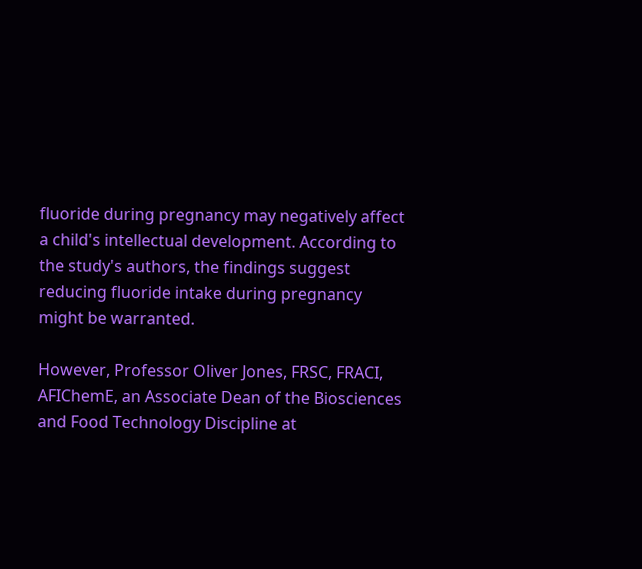fluoride during pregnancy may negatively affect a child's intellectual development. According to the study's authors, the findings suggest reducing fluoride intake during pregnancy might be warranted.

However, Professor Oliver Jones, FRSC, FRACI, AFIChemE, an Associate Dean of the Biosciences and Food Technology Discipline at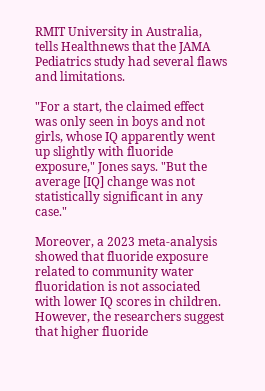RMIT University in Australia, tells Healthnews that the JAMA Pediatrics study had several flaws and limitations.

"For a start, the claimed effect was only seen in boys and not girls, whose IQ apparently went up slightly with fluoride exposure," Jones says. "But the average [IQ] change was not statistically significant in any case."

Moreover, a 2023 meta-analysis showed that fluoride exposure related to community water fluoridation is not associated with lower IQ scores in children. However, the researchers suggest that higher fluoride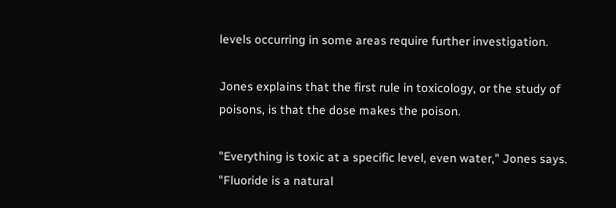levels occurring in some areas require further investigation.

Jones explains that the first rule in toxicology, or the study of poisons, is that the dose makes the poison.

"Everything is toxic at a specific level, even water," Jones says. "Fluoride is a natural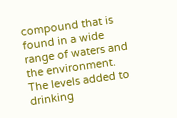compound that is found in a wide range of waters and the environment. The levels added to drinking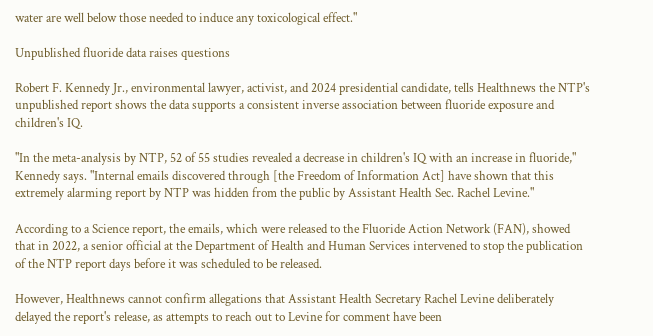water are well below those needed to induce any toxicological effect."

Unpublished fluoride data raises questions

Robert F. Kennedy Jr., environmental lawyer, activist, and 2024 presidential candidate, tells Healthnews the NTP's unpublished report shows the data supports a consistent inverse association between fluoride exposure and children's IQ.

"In the meta-analysis by NTP, 52 of 55 studies revealed a decrease in children's IQ with an increase in fluoride," Kennedy says. "Internal emails discovered through [the Freedom of Information Act] have shown that this extremely alarming report by NTP was hidden from the public by Assistant Health Sec. Rachel Levine."

According to a Science report, the emails, which were released to the Fluoride Action Network (FAN), showed that in 2022, a senior official at the Department of Health and Human Services intervened to stop the publication of the NTP report days before it was scheduled to be released.

However, Healthnews cannot confirm allegations that Assistant Health Secretary Rachel Levine deliberately delayed the report's release, as attempts to reach out to Levine for comment have been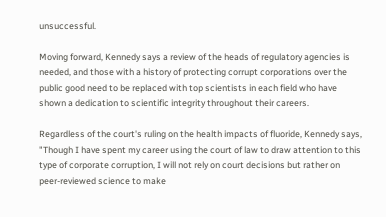unsuccessful.

Moving forward, Kennedy says a review of the heads of regulatory agencies is needed, and those with a history of protecting corrupt corporations over the public good need to be replaced with top scientists in each field who have shown a dedication to scientific integrity throughout their careers.

Regardless of the court's ruling on the health impacts of fluoride, Kennedy says, "Though I have spent my career using the court of law to draw attention to this type of corporate corruption, I will not rely on court decisions but rather on peer-reviewed science to make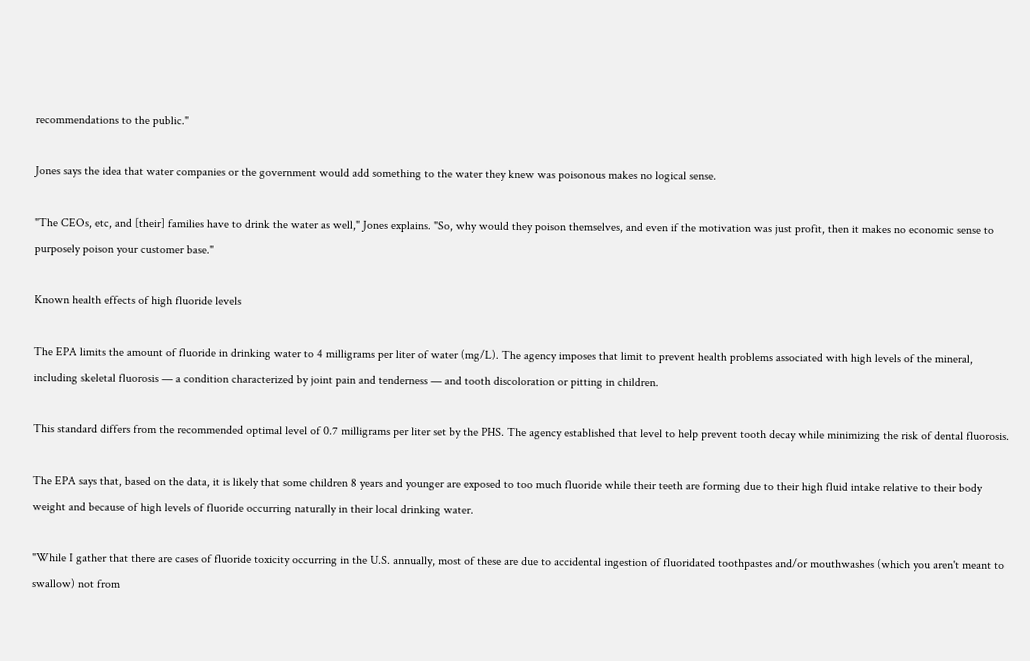recommendations to the public."

Jones says the idea that water companies or the government would add something to the water they knew was poisonous makes no logical sense.

"The CEOs, etc, and [their] families have to drink the water as well," Jones explains. "So, why would they poison themselves, and even if the motivation was just profit, then it makes no economic sense to purposely poison your customer base."

Known health effects of high fluoride levels

The EPA limits the amount of fluoride in drinking water to 4 milligrams per liter of water (mg/L). The agency imposes that limit to prevent health problems associated with high levels of the mineral, including skeletal fluorosis — a condition characterized by joint pain and tenderness — and tooth discoloration or pitting in children.

This standard differs from the recommended optimal level of 0.7 milligrams per liter set by the PHS. The agency established that level to help prevent tooth decay while minimizing the risk of dental fluorosis.

The EPA says that, based on the data, it is likely that some children 8 years and younger are exposed to too much fluoride while their teeth are forming due to their high fluid intake relative to their body weight and because of high levels of fluoride occurring naturally in their local drinking water.

"While I gather that there are cases of fluoride toxicity occurring in the U.S. annually, most of these are due to accidental ingestion of fluoridated toothpastes and/or mouthwashes (which you aren't meant to swallow) not from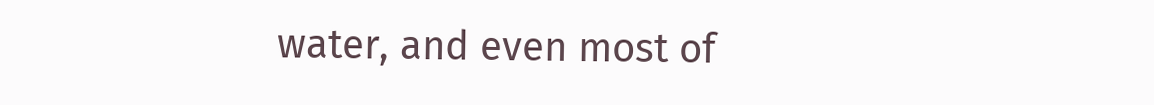water, and even most of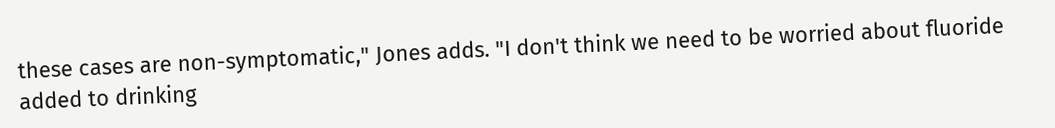these cases are non-symptomatic," Jones adds. "I don't think we need to be worried about fluoride added to drinking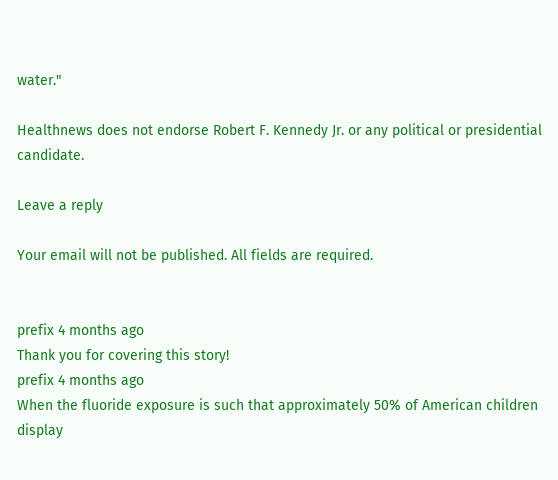water."

Healthnews does not endorse Robert F. Kennedy Jr. or any political or presidential candidate.

Leave a reply

Your email will not be published. All fields are required.


prefix 4 months ago
Thank you for covering this story!
prefix 4 months ago
When the fluoride exposure is such that approximately 50% of American children display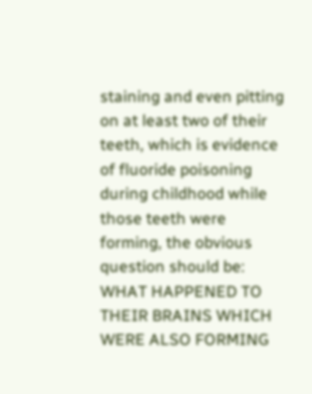staining and even pitting on at least two of their teeth, which is evidence of fluoride poisoning during childhood while those teeth were forming, the obvious question should be: WHAT HAPPENED TO THEIR BRAINS WHICH WERE ALSO FORMING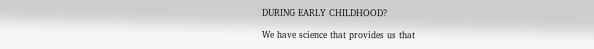DURING EARLY CHILDHOOD?

We have science that provides us that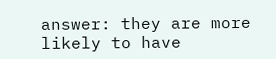answer: they are more likely to have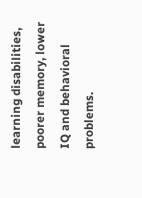learning disabilities, poorer memory, lower IQ and behavioral problems.